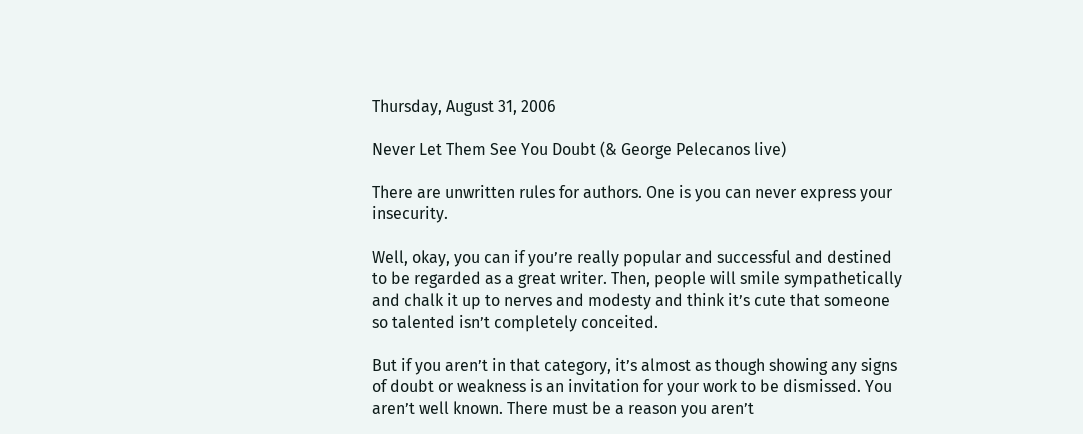Thursday, August 31, 2006

Never Let Them See You Doubt (& George Pelecanos live)

There are unwritten rules for authors. One is you can never express your insecurity.

Well, okay, you can if you’re really popular and successful and destined to be regarded as a great writer. Then, people will smile sympathetically and chalk it up to nerves and modesty and think it’s cute that someone so talented isn’t completely conceited.

But if you aren’t in that category, it’s almost as though showing any signs of doubt or weakness is an invitation for your work to be dismissed. You aren’t well known. There must be a reason you aren’t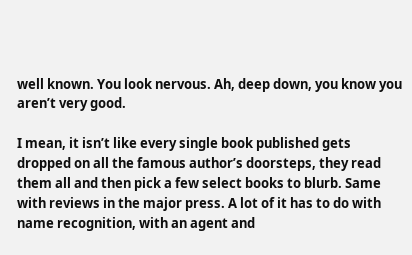well known. You look nervous. Ah, deep down, you know you aren’t very good.

I mean, it isn’t like every single book published gets dropped on all the famous author’s doorsteps, they read them all and then pick a few select books to blurb. Same with reviews in the major press. A lot of it has to do with name recognition, with an agent and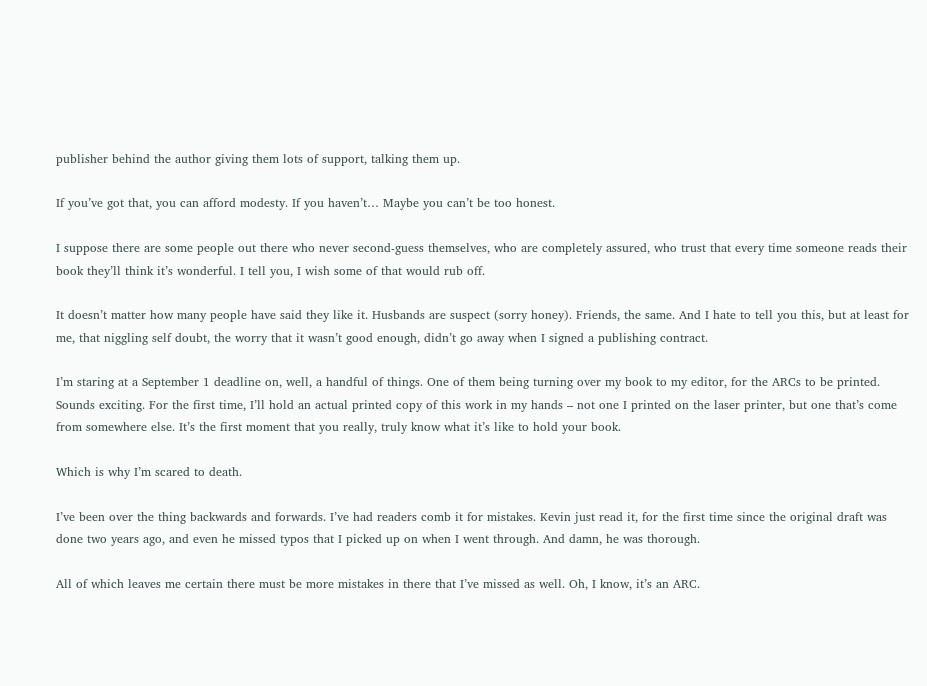publisher behind the author giving them lots of support, talking them up.

If you’ve got that, you can afford modesty. If you haven’t… Maybe you can’t be too honest.

I suppose there are some people out there who never second-guess themselves, who are completely assured, who trust that every time someone reads their book they’ll think it’s wonderful. I tell you, I wish some of that would rub off.

It doesn’t matter how many people have said they like it. Husbands are suspect (sorry honey). Friends, the same. And I hate to tell you this, but at least for me, that niggling self doubt, the worry that it wasn’t good enough, didn’t go away when I signed a publishing contract.

I’m staring at a September 1 deadline on, well, a handful of things. One of them being turning over my book to my editor, for the ARCs to be printed. Sounds exciting. For the first time, I’ll hold an actual printed copy of this work in my hands – not one I printed on the laser printer, but one that’s come from somewhere else. It’s the first moment that you really, truly know what it’s like to hold your book.

Which is why I’m scared to death.

I’ve been over the thing backwards and forwards. I’ve had readers comb it for mistakes. Kevin just read it, for the first time since the original draft was done two years ago, and even he missed typos that I picked up on when I went through. And damn, he was thorough.

All of which leaves me certain there must be more mistakes in there that I’ve missed as well. Oh, I know, it’s an ARC.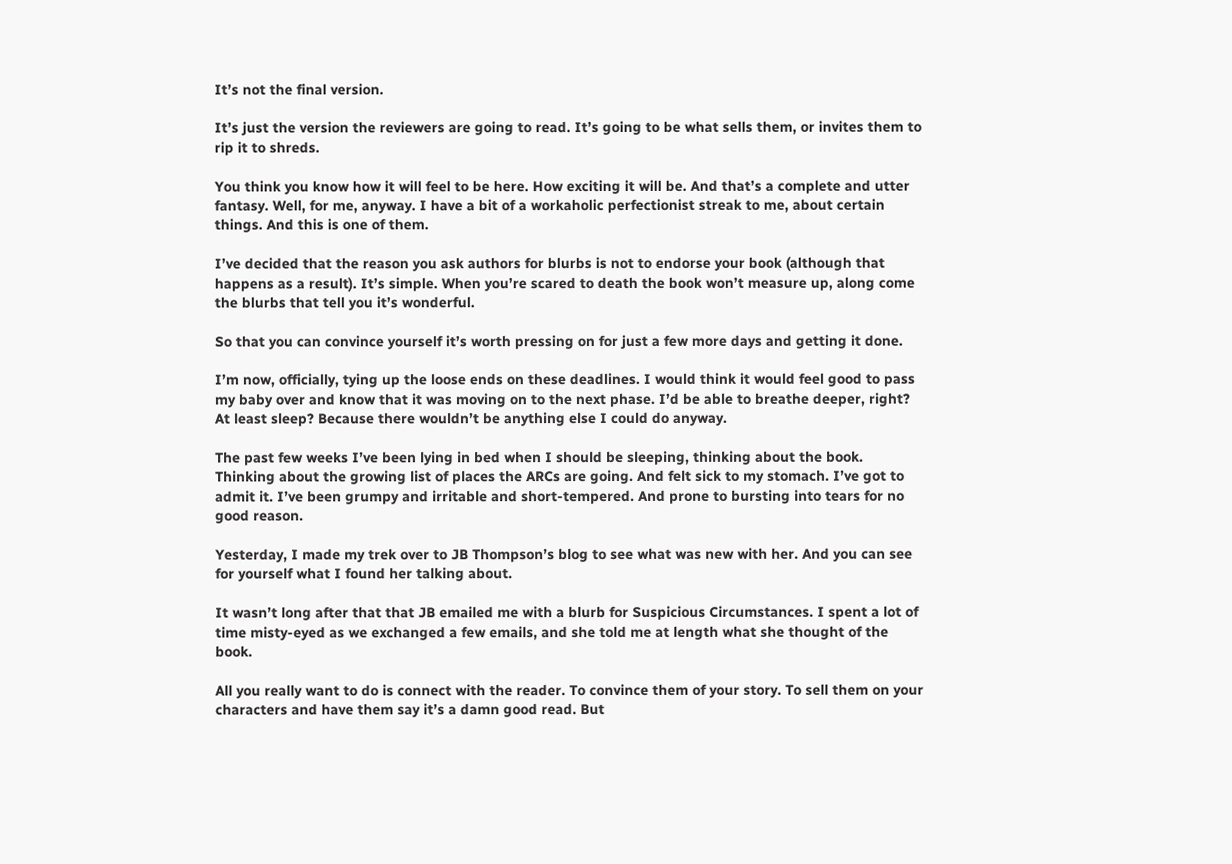It’s not the final version.

It’s just the version the reviewers are going to read. It’s going to be what sells them, or invites them to rip it to shreds.

You think you know how it will feel to be here. How exciting it will be. And that’s a complete and utter fantasy. Well, for me, anyway. I have a bit of a workaholic perfectionist streak to me, about certain things. And this is one of them.

I’ve decided that the reason you ask authors for blurbs is not to endorse your book (although that happens as a result). It’s simple. When you’re scared to death the book won’t measure up, along come the blurbs that tell you it’s wonderful.

So that you can convince yourself it’s worth pressing on for just a few more days and getting it done.

I’m now, officially, tying up the loose ends on these deadlines. I would think it would feel good to pass my baby over and know that it was moving on to the next phase. I’d be able to breathe deeper, right? At least sleep? Because there wouldn’t be anything else I could do anyway.

The past few weeks I’ve been lying in bed when I should be sleeping, thinking about the book. Thinking about the growing list of places the ARCs are going. And felt sick to my stomach. I’ve got to admit it. I’ve been grumpy and irritable and short-tempered. And prone to bursting into tears for no good reason.

Yesterday, I made my trek over to JB Thompson’s blog to see what was new with her. And you can see for yourself what I found her talking about.

It wasn’t long after that that JB emailed me with a blurb for Suspicious Circumstances. I spent a lot of time misty-eyed as we exchanged a few emails, and she told me at length what she thought of the book.

All you really want to do is connect with the reader. To convince them of your story. To sell them on your characters and have them say it’s a damn good read. But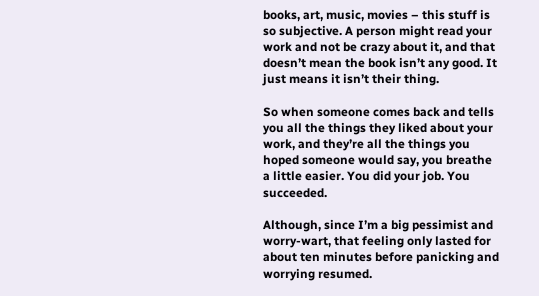books, art, music, movies – this stuff is so subjective. A person might read your work and not be crazy about it, and that doesn’t mean the book isn’t any good. It just means it isn’t their thing.

So when someone comes back and tells you all the things they liked about your work, and they’re all the things you hoped someone would say, you breathe a little easier. You did your job. You succeeded.

Although, since I’m a big pessimist and worry-wart, that feeling only lasted for about ten minutes before panicking and worrying resumed.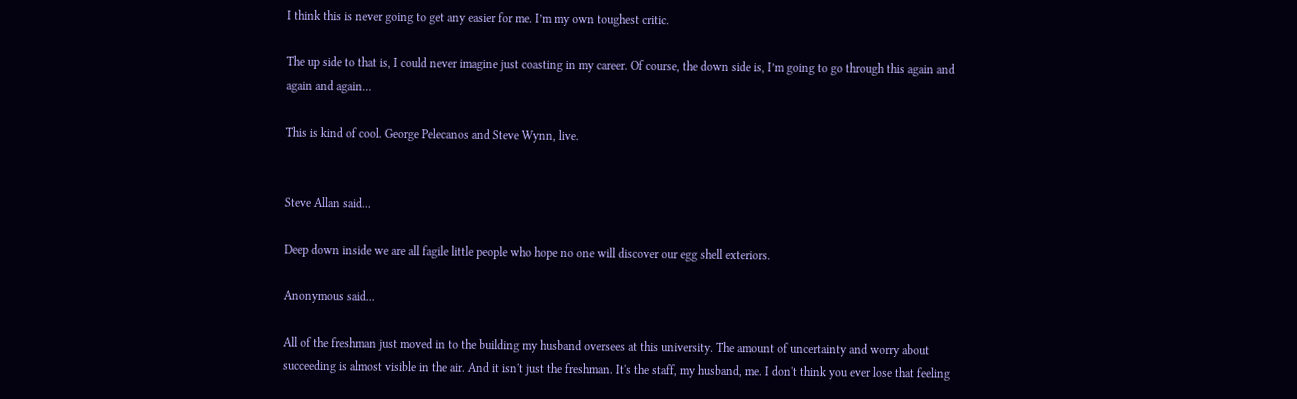I think this is never going to get any easier for me. I’m my own toughest critic.

The up side to that is, I could never imagine just coasting in my career. Of course, the down side is, I’m going to go through this again and again and again…

This is kind of cool. George Pelecanos and Steve Wynn, live.


Steve Allan said...

Deep down inside we are all fagile little people who hope no one will discover our egg shell exteriors.

Anonymous said...

All of the freshman just moved in to the building my husband oversees at this university. The amount of uncertainty and worry about succeeding is almost visible in the air. And it isn't just the freshman. It's the staff, my husband, me. I don't think you ever lose that feeling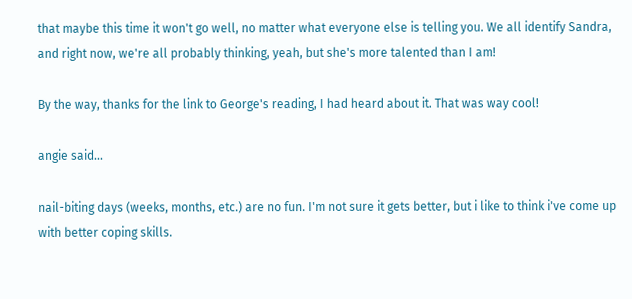that maybe this time it won't go well, no matter what everyone else is telling you. We all identify Sandra, and right now, we're all probably thinking, yeah, but she's more talented than I am!

By the way, thanks for the link to George's reading, I had heard about it. That was way cool!

angie said...

nail-biting days (weeks, months, etc.) are no fun. I'm not sure it gets better, but i like to think i've come up with better coping skills.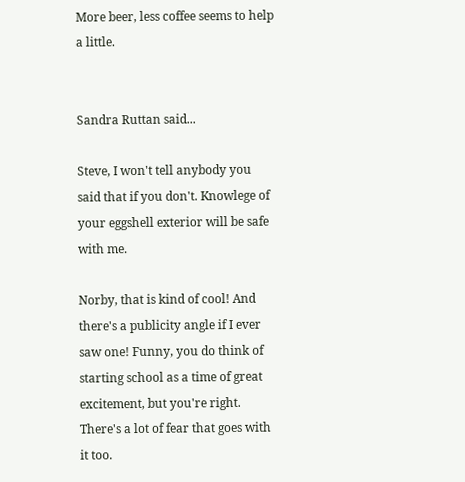More beer, less coffee seems to help a little.


Sandra Ruttan said...

Steve, I won't tell anybody you said that if you don't. Knowlege of your eggshell exterior will be safe with me.

Norby, that is kind of cool! And there's a publicity angle if I ever saw one! Funny, you do think of starting school as a time of great excitement, but you're right. There's a lot of fear that goes with it too.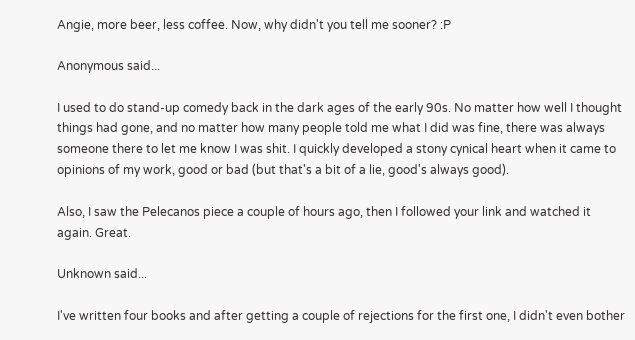Angie, more beer, less coffee. Now, why didn't you tell me sooner? :P

Anonymous said...

I used to do stand-up comedy back in the dark ages of the early 90s. No matter how well I thought things had gone, and no matter how many people told me what I did was fine, there was always someone there to let me know I was shit. I quickly developed a stony cynical heart when it came to opinions of my work, good or bad (but that's a bit of a lie, good's always good).

Also, I saw the Pelecanos piece a couple of hours ago, then I followed your link and watched it again. Great.

Unknown said...

I've written four books and after getting a couple of rejections for the first one, I didn't even bother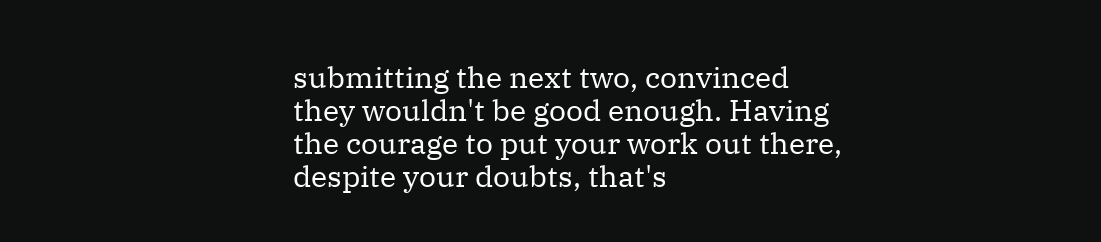submitting the next two, convinced they wouldn't be good enough. Having the courage to put your work out there, despite your doubts, that's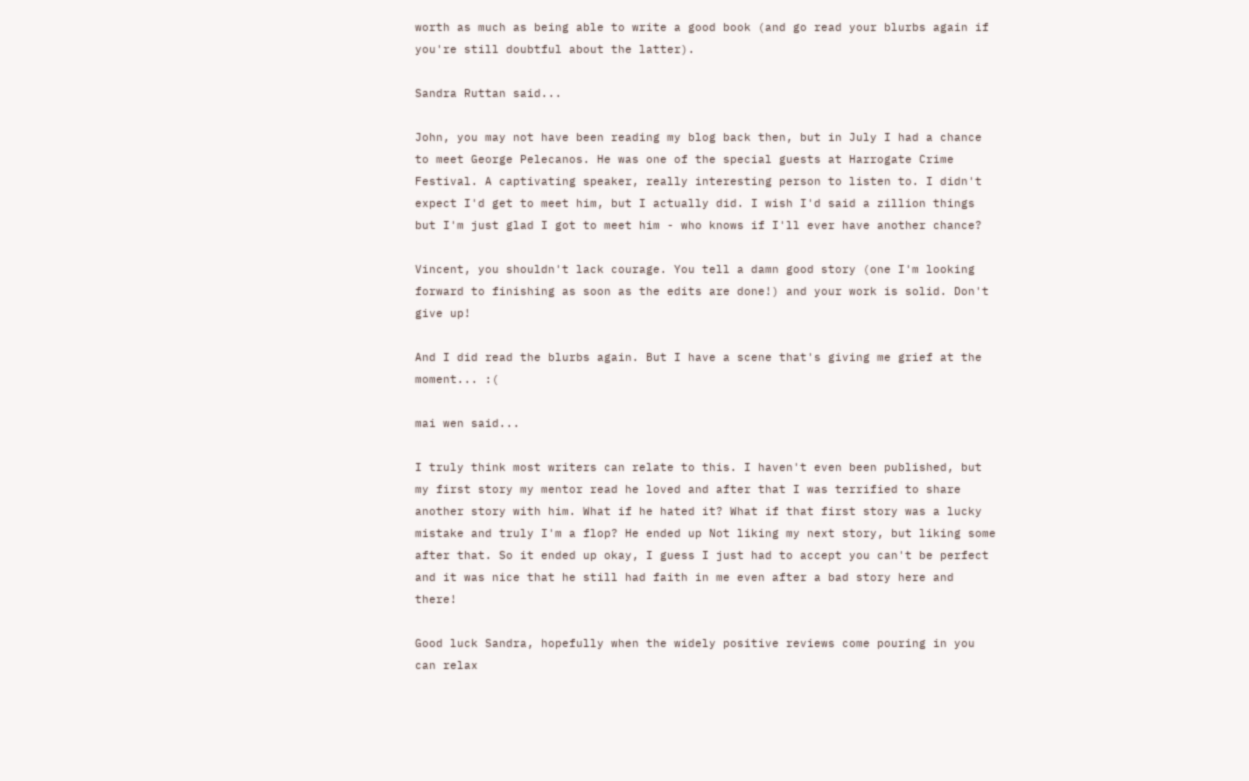worth as much as being able to write a good book (and go read your blurbs again if you're still doubtful about the latter).

Sandra Ruttan said...

John, you may not have been reading my blog back then, but in July I had a chance to meet George Pelecanos. He was one of the special guests at Harrogate Crime Festival. A captivating speaker, really interesting person to listen to. I didn't expect I'd get to meet him, but I actually did. I wish I'd said a zillion things but I'm just glad I got to meet him - who knows if I'll ever have another chance?

Vincent, you shouldn't lack courage. You tell a damn good story (one I'm looking forward to finishing as soon as the edits are done!) and your work is solid. Don't give up!

And I did read the blurbs again. But I have a scene that's giving me grief at the moment... :(

mai wen said...

I truly think most writers can relate to this. I haven't even been published, but my first story my mentor read he loved and after that I was terrified to share another story with him. What if he hated it? What if that first story was a lucky mistake and truly I'm a flop? He ended up Not liking my next story, but liking some after that. So it ended up okay, I guess I just had to accept you can't be perfect and it was nice that he still had faith in me even after a bad story here and there!

Good luck Sandra, hopefully when the widely positive reviews come pouring in you can relax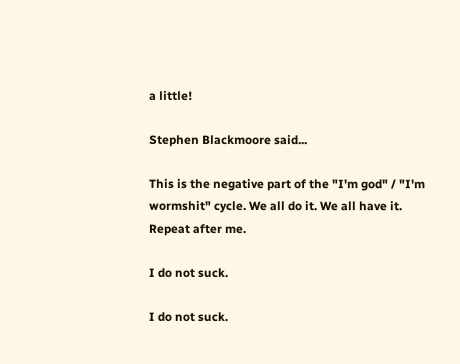a little!

Stephen Blackmoore said...

This is the negative part of the "I'm god" / "I'm wormshit" cycle. We all do it. We all have it. Repeat after me.

I do not suck.

I do not suck.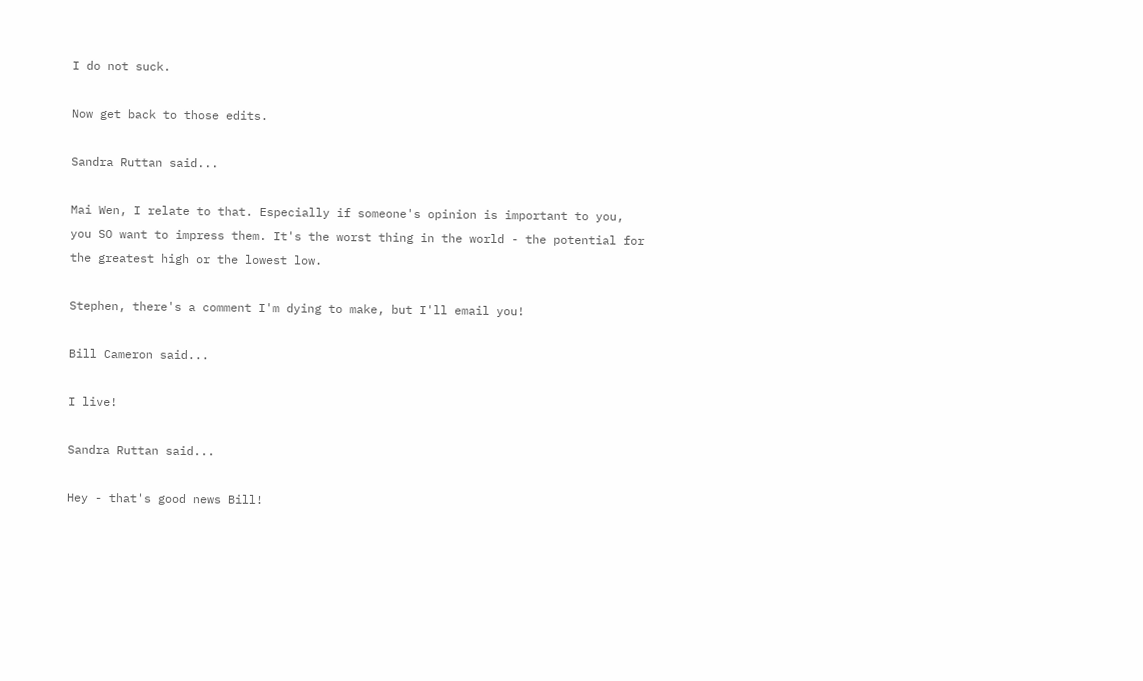I do not suck.

Now get back to those edits.

Sandra Ruttan said...

Mai Wen, I relate to that. Especially if someone's opinion is important to you, you SO want to impress them. It's the worst thing in the world - the potential for the greatest high or the lowest low.

Stephen, there's a comment I'm dying to make, but I'll email you!

Bill Cameron said...

I live!

Sandra Ruttan said...

Hey - that's good news Bill!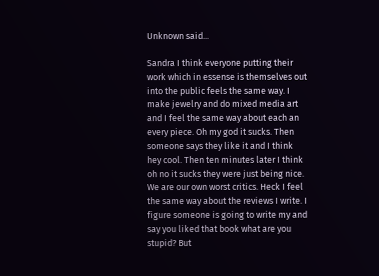Unknown said...

Sandra I think everyone putting their work which in essense is themselves out into the public feels the same way. I make jewelry and do mixed media art and I feel the same way about each an every piece. Oh my god it sucks. Then someone says they like it and I think hey cool. Then ten minutes later I think oh no it sucks they were just being nice. We are our own worst critics. Heck I feel the same way about the reviews I write. I figure someone is going to write my and say you liked that book what are you stupid? But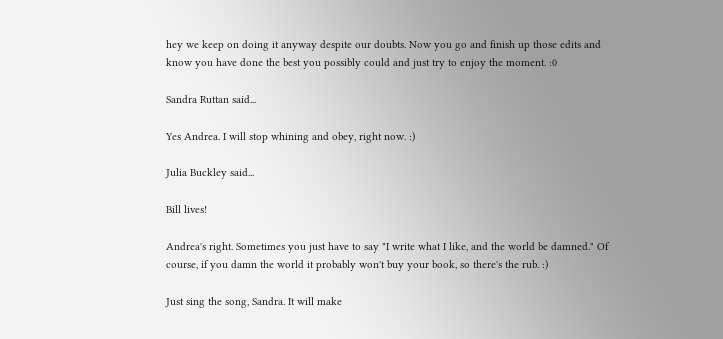hey we keep on doing it anyway despite our doubts. Now you go and finish up those edits and know you have done the best you possibly could and just try to enjoy the moment. :0

Sandra Ruttan said...

Yes Andrea. I will stop whining and obey, right now. :)

Julia Buckley said...

Bill lives!

Andrea's right. Sometimes you just have to say "I write what I like, and the world be damned." Of course, if you damn the world it probably won't buy your book, so there's the rub. :)

Just sing the song, Sandra. It will make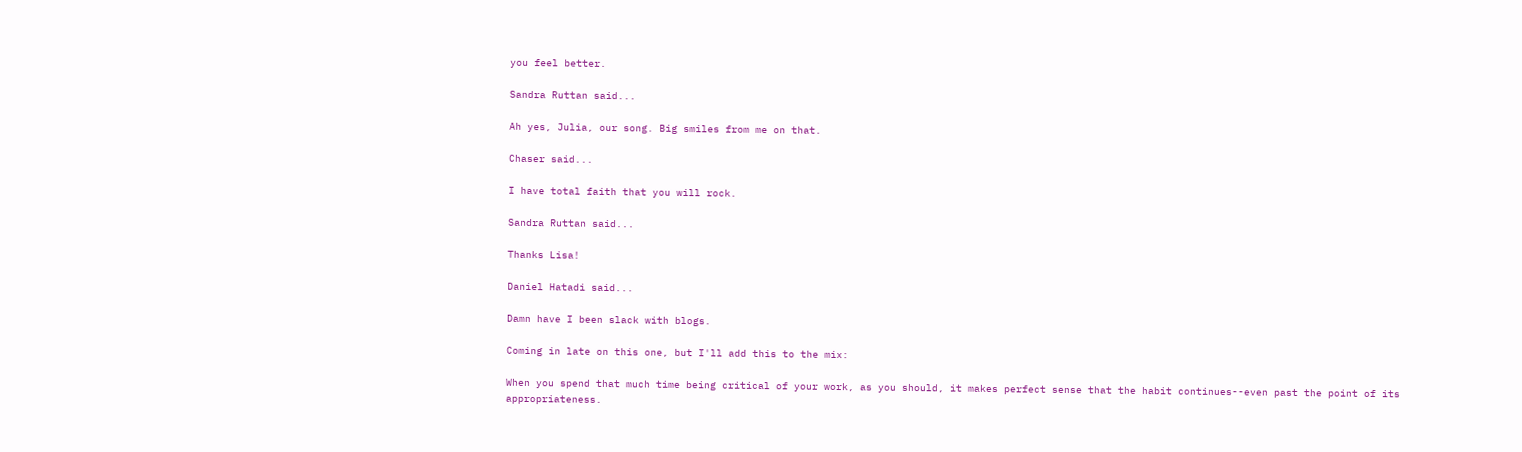you feel better.

Sandra Ruttan said...

Ah yes, Julia, our song. Big smiles from me on that.

Chaser said...

I have total faith that you will rock.

Sandra Ruttan said...

Thanks Lisa!

Daniel Hatadi said...

Damn have I been slack with blogs.

Coming in late on this one, but I'll add this to the mix:

When you spend that much time being critical of your work, as you should, it makes perfect sense that the habit continues--even past the point of its appropriateness.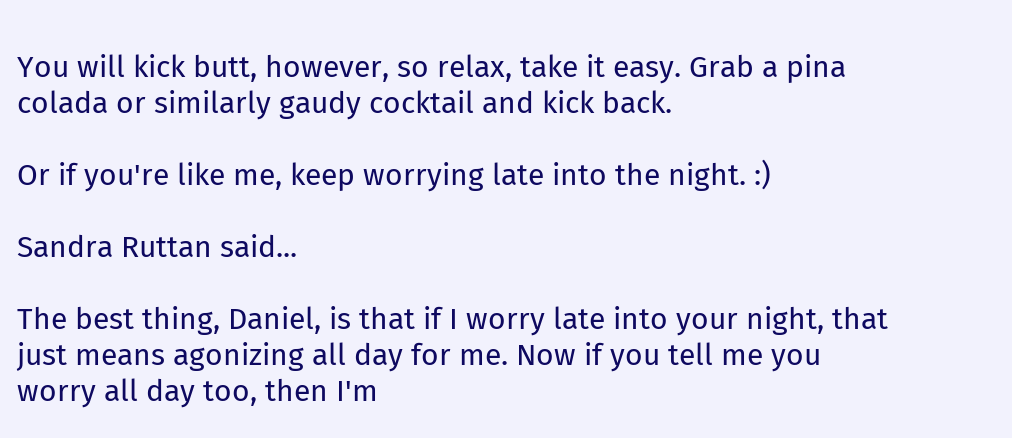You will kick butt, however, so relax, take it easy. Grab a pina colada or similarly gaudy cocktail and kick back.

Or if you're like me, keep worrying late into the night. :)

Sandra Ruttan said...

The best thing, Daniel, is that if I worry late into your night, that just means agonizing all day for me. Now if you tell me you worry all day too, then I'm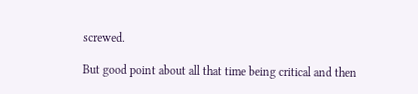screwed.

But good point about all that time being critical and then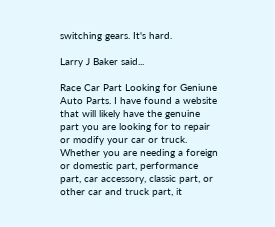switching gears. It's hard.

Larry J Baker said...

Race Car Part Looking for Geniune Auto Parts. I have found a website that will likely have the genuine part you are looking for to repair or modify your car or truck. Whether you are needing a foreign or domestic part, performance part, car accessory, classic part, or other car and truck part, it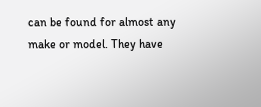can be found for almost any make or model. They have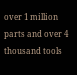over 1 million parts and over 4 thousand tools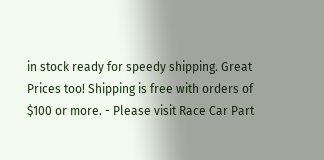in stock ready for speedy shipping. Great Prices too! Shipping is free with orders of $100 or more. - Please visit Race Car Part